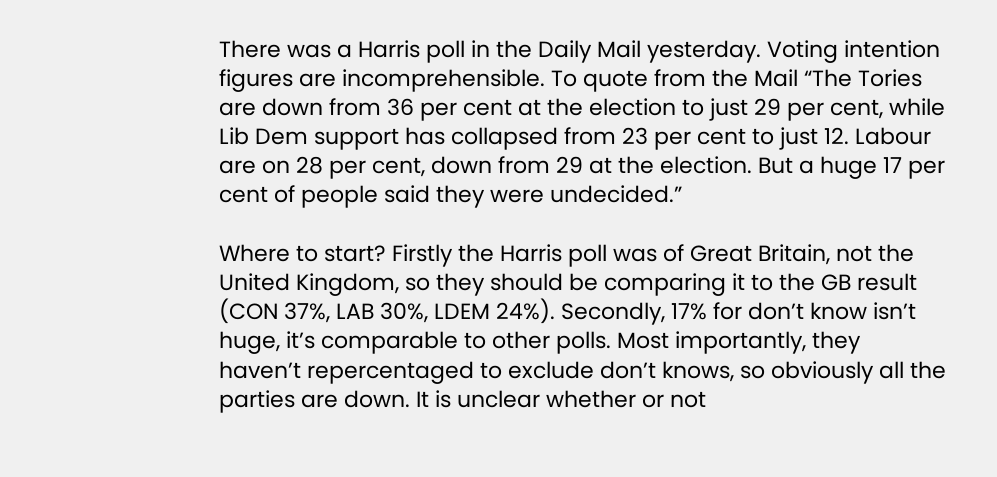There was a Harris poll in the Daily Mail yesterday. Voting intention figures are incomprehensible. To quote from the Mail “The Tories are down from 36 per cent at the election to just 29 per cent, while Lib Dem support has collapsed from 23 per cent to just 12. Labour are on 28 per cent, down from 29 at the election. But a huge 17 per cent of people said they were undecided.”

Where to start? Firstly the Harris poll was of Great Britain, not the United Kingdom, so they should be comparing it to the GB result (CON 37%, LAB 30%, LDEM 24%). Secondly, 17% for don’t know isn’t huge, it’s comparable to other polls. Most importantly, they haven’t repercentaged to exclude don’t knows, so obviously all the parties are down. It is unclear whether or not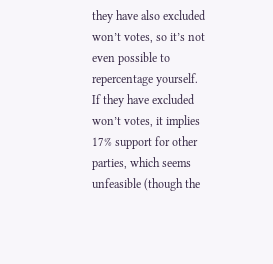they have also excluded won’t votes, so it’s not even possible to repercentage yourself. If they have excluded won’t votes, it implies 17% support for other parties, which seems unfeasible (though the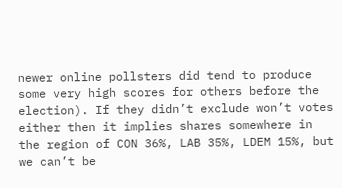newer online pollsters did tend to produce some very high scores for others before the election). If they didn’t exclude won’t votes either then it implies shares somewhere in the region of CON 36%, LAB 35%, LDEM 15%, but we can’t be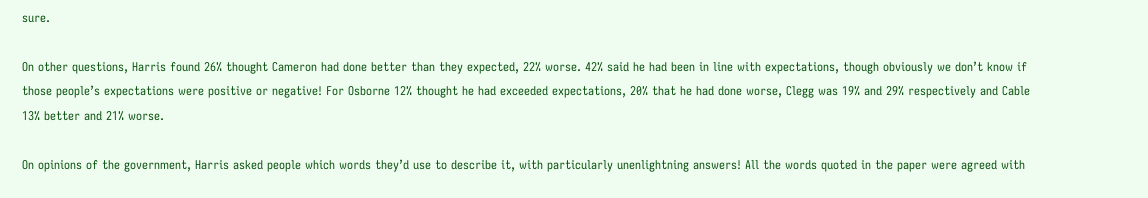sure.

On other questions, Harris found 26% thought Cameron had done better than they expected, 22% worse. 42% said he had been in line with expectations, though obviously we don’t know if those people’s expectations were positive or negative! For Osborne 12% thought he had exceeded expectations, 20% that he had done worse, Clegg was 19% and 29% respectively and Cable 13% better and 21% worse.

On opinions of the government, Harris asked people which words they’d use to describe it, with particularly unenlightning answers! All the words quoted in the paper were agreed with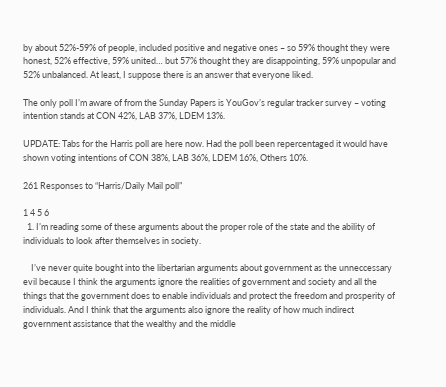by about 52%-59% of people, included positive and negative ones – so 59% thought they were honest, 52% effective, 59% united… but 57% thought they are disappointing, 59% unpopular and 52% unbalanced. At least, I suppose there is an answer that everyone liked.

The only poll I’m aware of from the Sunday Papers is YouGov’s regular tracker survey – voting intention stands at CON 42%, LAB 37%, LDEM 13%.

UPDATE: Tabs for the Harris poll are here now. Had the poll been repercentaged it would have shown voting intentions of CON 38%, LAB 36%, LDEM 16%, Others 10%.

261 Responses to “Harris/Daily Mail poll”

1 4 5 6
  1. I’m reading some of these arguments about the proper role of the state and the ability of individuals to look after themselves in society.

    I’ve never quite bought into the libertarian arguments about government as the unneccessary evil because I think the arguments ignore the realities of government and society and all the things that the government does to enable individuals and protect the freedom and prosperity of individuals. And I think that the arguments also ignore the reality of how much indirect government assistance that the wealthy and the middle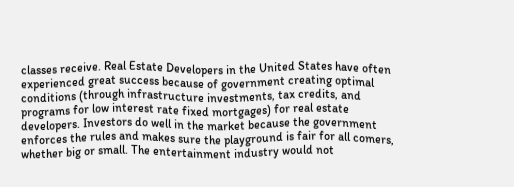classes receive. Real Estate Developers in the United States have often experienced great success because of government creating optimal conditions (through infrastructure investments, tax credits, and programs for low interest rate fixed mortgages) for real estate developers. Investors do well in the market because the government enforces the rules and makes sure the playground is fair for all comers, whether big or small. The entertainment industry would not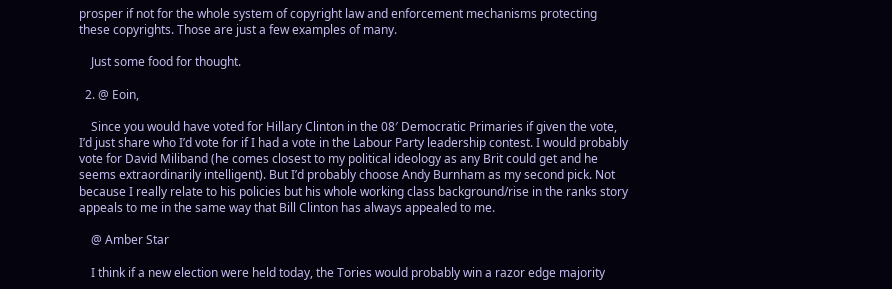prosper if not for the whole system of copyright law and enforcement mechanisms protecting these copyrights. Those are just a few examples of many.

    Just some food for thought.

  2. @ Eoin,

    Since you would have voted for Hillary Clinton in the 08′ Democratic Primaries if given the vote, I’d just share who I’d vote for if I had a vote in the Labour Party leadership contest. I would probably vote for David Miliband (he comes closest to my political ideology as any Brit could get and he seems extraordinarily intelligent). But I’d probably choose Andy Burnham as my second pick. Not because I really relate to his policies but his whole working class background/rise in the ranks story appeals to me in the same way that Bill Clinton has always appealed to me.

    @ Amber Star

    I think if a new election were held today, the Tories would probably win a razor edge majority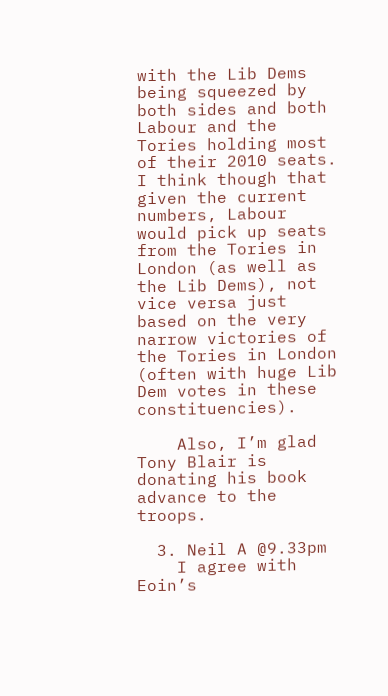with the Lib Dems being squeezed by both sides and both Labour and the Tories holding most of their 2010 seats. I think though that given the current numbers, Labour would pick up seats from the Tories in London (as well as the Lib Dems), not vice versa just based on the very narrow victories of the Tories in London (often with huge Lib Dem votes in these constituencies).

    Also, I’m glad Tony Blair is donating his book advance to the troops.

  3. Neil A @9.33pm
    I agree with Eoin’s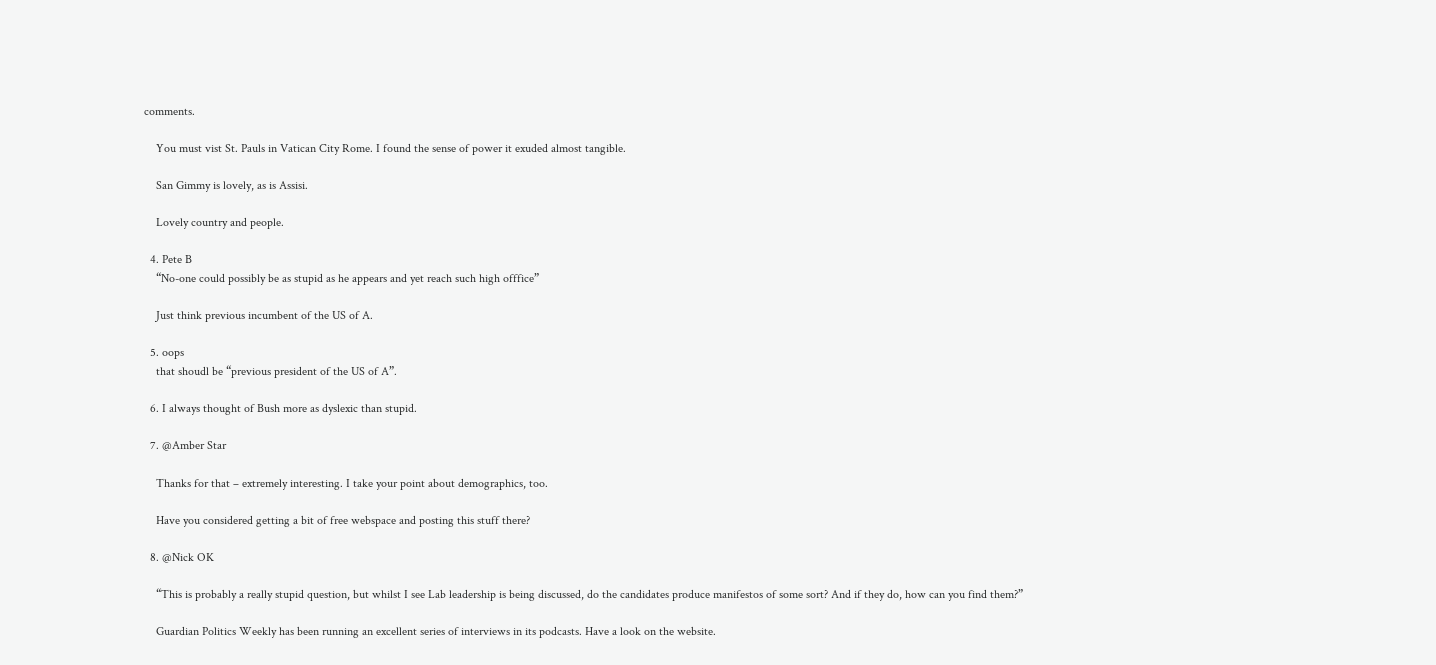comments.

    You must vist St. Pauls in Vatican City Rome. I found the sense of power it exuded almost tangible.

    San Gimmy is lovely, as is Assisi.

    Lovely country and people.

  4. Pete B
    “No-one could possibly be as stupid as he appears and yet reach such high offfice”

    Just think previous incumbent of the US of A.

  5. oops
    that shoudl be “previous president of the US of A”.

  6. I always thought of Bush more as dyslexic than stupid.

  7. @Amber Star

    Thanks for that – extremely interesting. I take your point about demographics, too.

    Have you considered getting a bit of free webspace and posting this stuff there?

  8. @Nick OK

    “This is probably a really stupid question, but whilst I see Lab leadership is being discussed, do the candidates produce manifestos of some sort? And if they do, how can you find them?”

    Guardian Politics Weekly has been running an excellent series of interviews in its podcasts. Have a look on the website.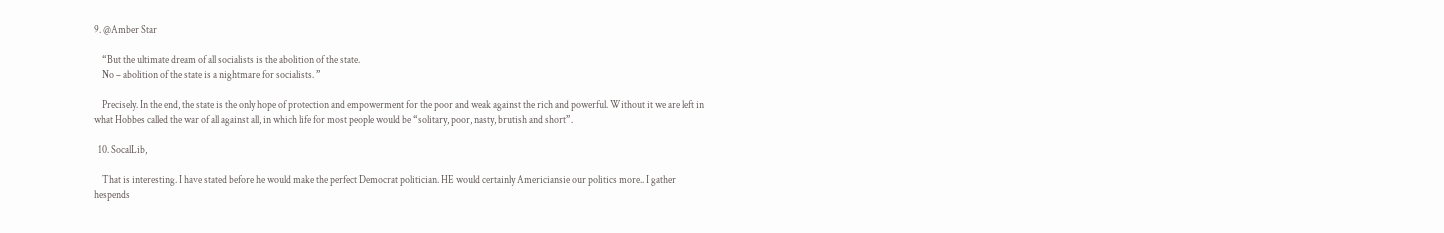9. @Amber Star

    “But the ultimate dream of all socialists is the abolition of the state.
    No – abolition of the state is a nightmare for socialists. ”

    Precisely. In the end, the state is the only hope of protection and empowerment for the poor and weak against the rich and powerful. Without it we are left in what Hobbes called the war of all against all, in which life for most people would be “solitary, poor, nasty, brutish and short”.

  10. SocalLib,

    That is interesting. I have stated before he would make the perfect Democrat politician. HE would certainly Americiansie our politics more.. I gather hespends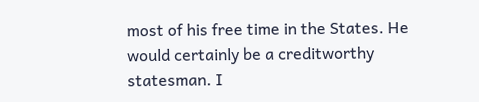most of his free time in the States. He would certainly be a creditworthy statesman. I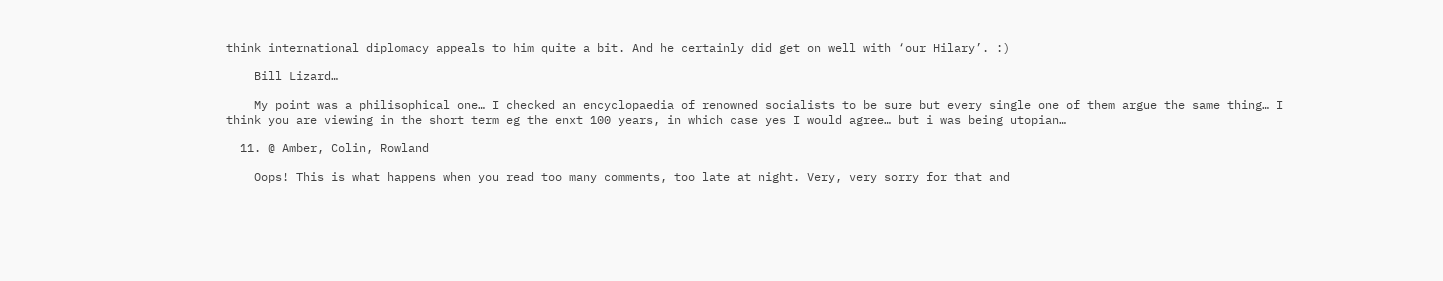think international diplomacy appeals to him quite a bit. And he certainly did get on well with ‘our Hilary’. :)

    Bill Lizard…

    My point was a philisophical one… I checked an encyclopaedia of renowned socialists to be sure but every single one of them argue the same thing… I think you are viewing in the short term eg the enxt 100 years, in which case yes I would agree… but i was being utopian…

  11. @ Amber, Colin, Rowland

    Oops! This is what happens when you read too many comments, too late at night. Very, very sorry for that and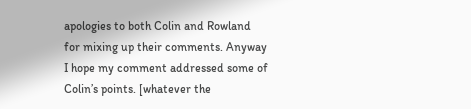apologies to both Colin and Rowland for mixing up their comments. Anyway I hope my comment addressed some of Colin’s points. [whatever the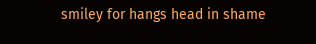smiley for hangs head in shame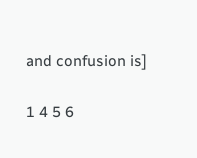and confusion is]

1 4 5 6